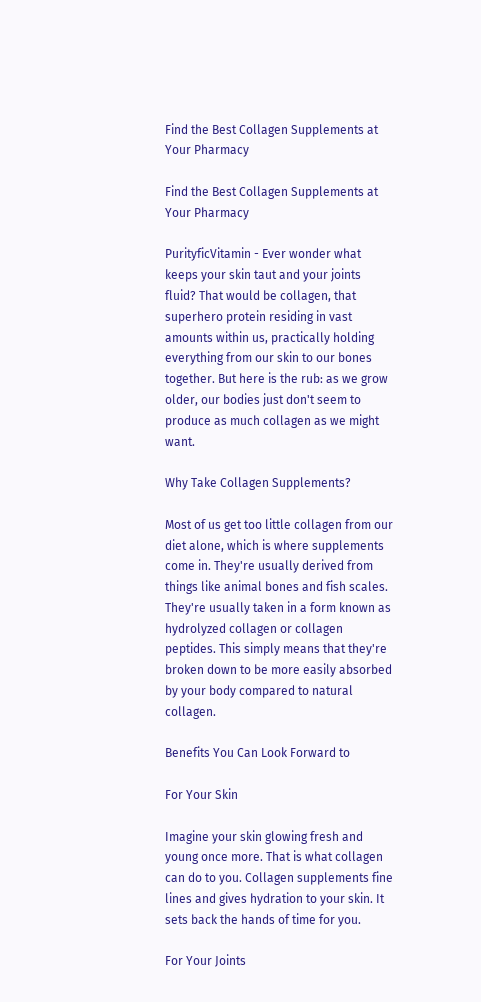Find the Best Collagen Supplements at Your Pharmacy

Find the Best Collagen Supplements at Your Pharmacy

PurityficVitamin - Ever wonder what keeps your skin taut and your joints fluid? That would be collagen, that superhero protein residing in vast amounts within us, practically holding everything from our skin to our bones together. But here is the rub: as we grow older, our bodies just don't seem to produce as much collagen as we might want.

Why Take Collagen Supplements?

Most of us get too little collagen from our diet alone, which is where supplements come in. They're usually derived from things like animal bones and fish scales. They're usually taken in a form known as hydrolyzed collagen or collagen peptides. This simply means that they're broken down to be more easily absorbed by your body compared to natural collagen.

Benefits You Can Look Forward to

For Your Skin

Imagine your skin glowing fresh and young once more. That is what collagen can do to you. Collagen supplements fine lines and gives hydration to your skin. It sets back the hands of time for you.

For Your Joints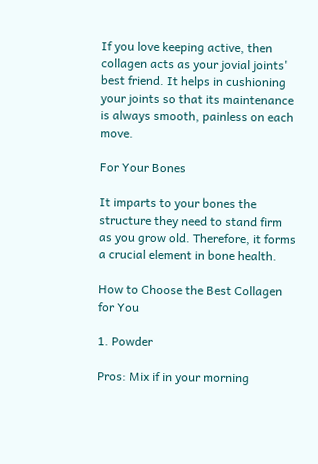If you love keeping active, then collagen acts as your jovial joints' best friend. It helps in cushioning your joints so that its maintenance is always smooth, painless on each move.

For Your Bones

It imparts to your bones the structure they need to stand firm as you grow old. Therefore, it forms a crucial element in bone health.

How to Choose the Best Collagen for You

1. Powder

Pros: Mix if in your morning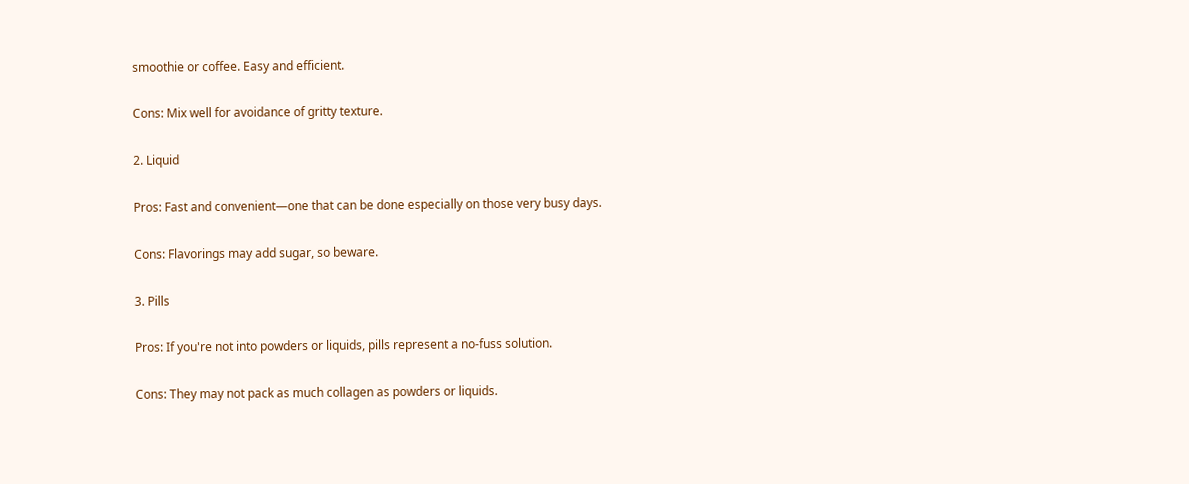smoothie or coffee. Easy and efficient.

Cons: Mix well for avoidance of gritty texture.

2. Liquid

Pros: Fast and convenient—one that can be done especially on those very busy days.

Cons: Flavorings may add sugar, so beware.

3. Pills

Pros: If you're not into powders or liquids, pills represent a no-fuss solution.

Cons: They may not pack as much collagen as powders or liquids.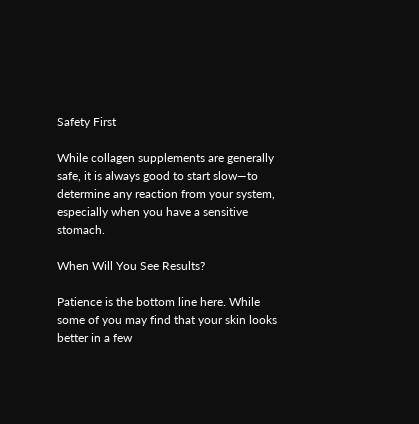Safety First

While collagen supplements are generally safe, it is always good to start slow—to determine any reaction from your system, especially when you have a sensitive stomach.

When Will You See Results?

Patience is the bottom line here. While some of you may find that your skin looks better in a few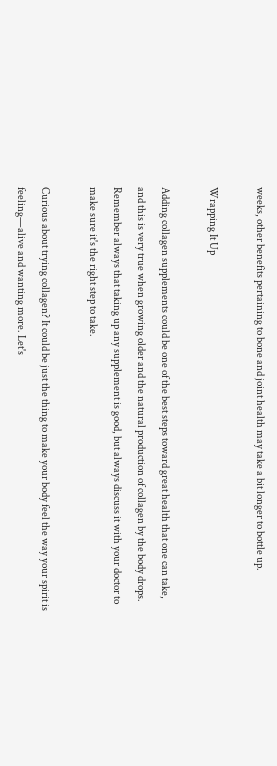weeks, other benefits pertaining to bone and joint health may take a bit longer to bottle up.

Wrapping It Up

Adding collagen supplements could be one of the best steps toward great health that one can take, and this is very true when growing older and the natural production of collagen by the body drops. Remember always that taking up any supplement is good, but always discuss it with your doctor to make sure it's the right step to take.

Curious about trying collagen? It could be just the thing to make your body feel the way your spirit is feeling—alive and wanting more. Let's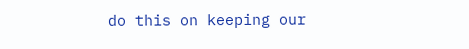do this on keeping our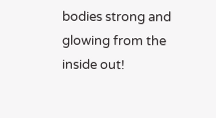bodies strong and glowing from the inside out!